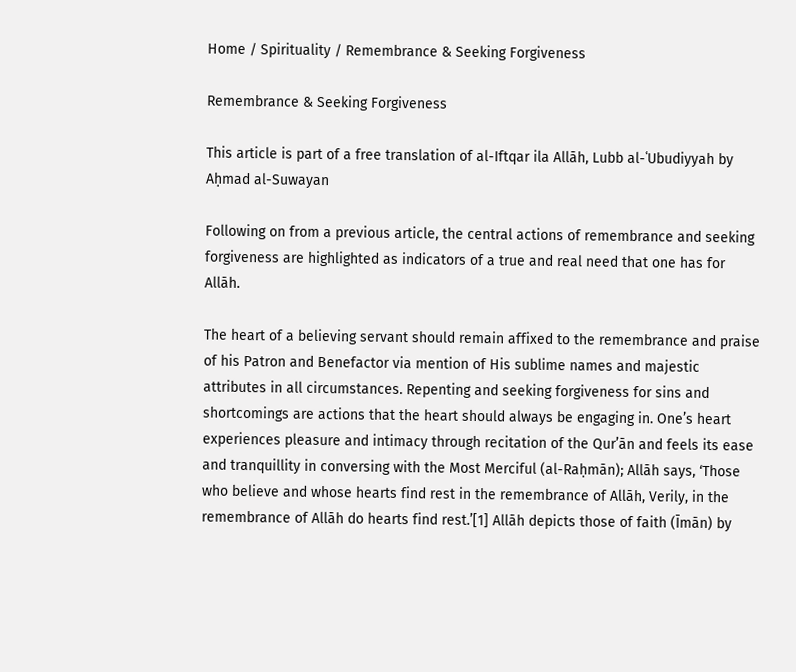Home / Spirituality / Remembrance & Seeking Forgiveness

Remembrance & Seeking Forgiveness

This article is part of a free translation of al-Iftqar ila Allāh, Lubb al-ʿUbudiyyah by Aḥmad al-Suwayan

Following on from a previous article, the central actions of remembrance and seeking forgiveness are highlighted as indicators of a true and real need that one has for Allāh.

The heart of a believing servant should remain affixed to the remembrance and praise of his Patron and Benefactor via mention of His sublime names and majestic attributes in all circumstances. Repenting and seeking forgiveness for sins and shortcomings are actions that the heart should always be engaging in. One’s heart experiences pleasure and intimacy through recitation of the Qur’ān and feels its ease and tranquillity in conversing with the Most Merciful (al-Raḥmān); Allāh says, ‘Those who believe and whose hearts find rest in the remembrance of Allāh, Verily, in the remembrance of Allāh do hearts find rest.’[1] Allāh depicts those of faith (Īmān) by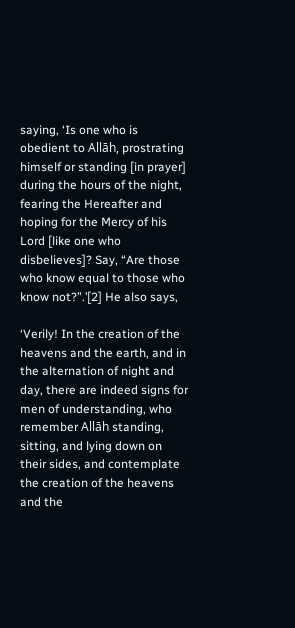saying, ‘Is one who is obedient to Allāh, prostrating himself or standing [in prayer] during the hours of the night, fearing the Hereafter and hoping for the Mercy of his Lord [like one who disbelieves]? Say, “Are those who know equal to those who know not?”.’[2] He also says,

‘Verily! In the creation of the heavens and the earth, and in the alternation of night and day, there are indeed signs for men of understanding, who remember Allāh standing, sitting, and lying down on their sides, and contemplate the creation of the heavens and the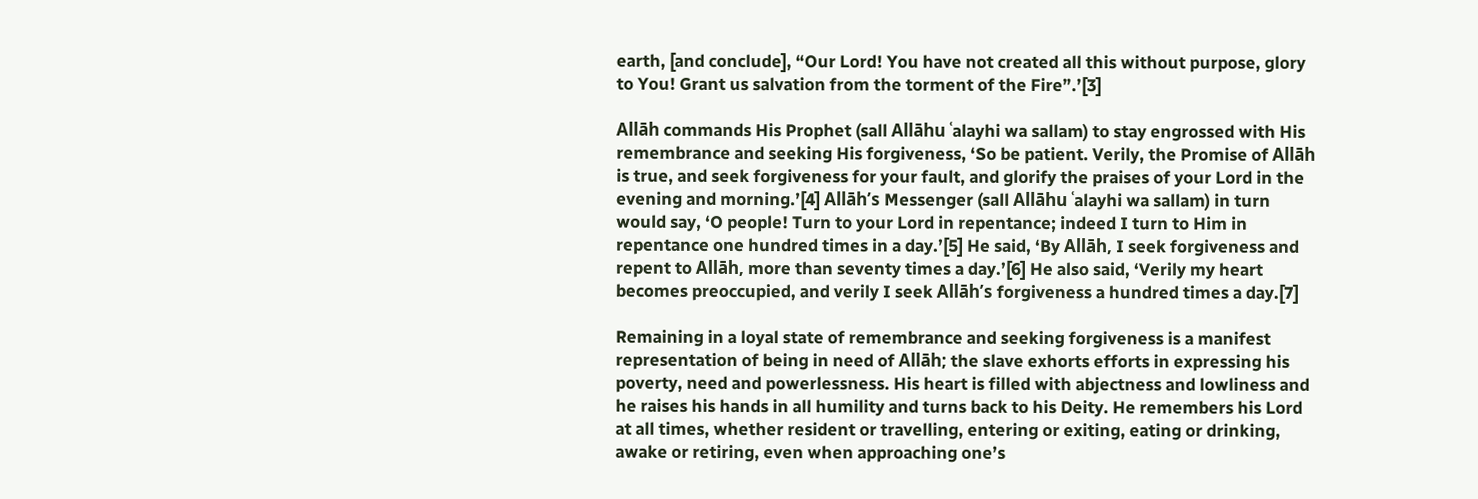earth, [and conclude], “Our Lord! You have not created all this without purpose, glory to You! Grant us salvation from the torment of the Fire”.’[3]

Allāh commands His Prophet (sall Allāhu ʿalayhi wa sallam) to stay engrossed with His remembrance and seeking His forgiveness, ‘So be patient. Verily, the Promise of Allāh is true, and seek forgiveness for your fault, and glorify the praises of your Lord in the evening and morning.’[4] Allāh’s Messenger (sall Allāhu ʿalayhi wa sallam) in turn would say, ‘O people! Turn to your Lord in repentance; indeed I turn to Him in repentance one hundred times in a day.’[5] He said, ‘By Allāh, I seek forgiveness and repent to Allāh, more than seventy times a day.’[6] He also said, ‘Verily my heart becomes preoccupied, and verily I seek Allāh’s forgiveness a hundred times a day.[7]

Remaining in a loyal state of remembrance and seeking forgiveness is a manifest representation of being in need of Allāh; the slave exhorts efforts in expressing his poverty, need and powerlessness. His heart is filled with abjectness and lowliness and he raises his hands in all humility and turns back to his Deity. He remembers his Lord at all times, whether resident or travelling, entering or exiting, eating or drinking, awake or retiring, even when approaching one’s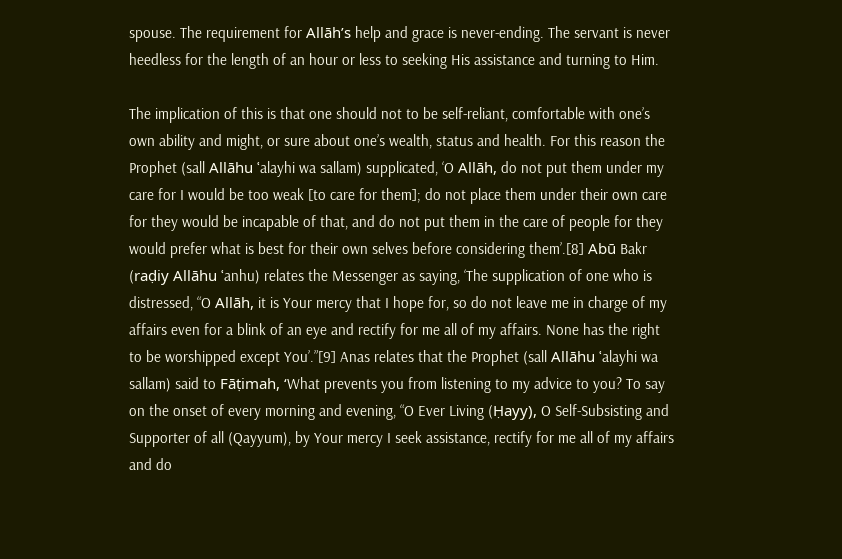spouse. The requirement for Allāh’s help and grace is never-ending. The servant is never heedless for the length of an hour or less to seeking His assistance and turning to Him.

The implication of this is that one should not to be self-reliant, comfortable with one’s own ability and might, or sure about one’s wealth, status and health. For this reason the Prophet (sall Allāhu ʿalayhi wa sallam) supplicated, ‘O Allāh, do not put them under my care for I would be too weak [to care for them]; do not place them under their own care for they would be incapable of that, and do not put them in the care of people for they would prefer what is best for their own selves before considering them’.[8] Abū Bakr (raḍiy Allāhu ʿanhu) relates the Messenger as saying, ‘The supplication of one who is distressed, “O Allāh, it is Your mercy that I hope for, so do not leave me in charge of my affairs even for a blink of an eye and rectify for me all of my affairs. None has the right to be worshipped except You’.”[9] Anas relates that the Prophet (sall Allāhu ʿalayhi wa sallam) said to Fāṭimah, ‘What prevents you from listening to my advice to you? To say on the onset of every morning and evening, “O Ever Living (Ḥayy), O Self-Subsisting and Supporter of all (Qayyum), by Your mercy I seek assistance, rectify for me all of my affairs and do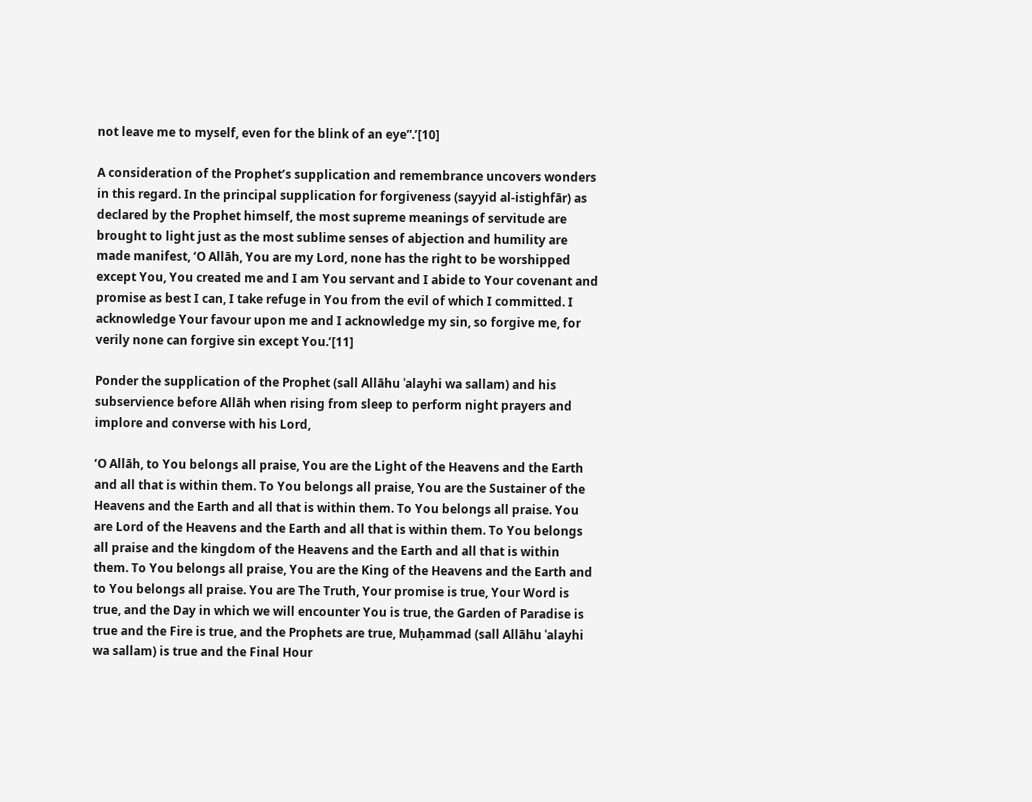not leave me to myself, even for the blink of an eye”.’[10]

A consideration of the Prophet’s supplication and remembrance uncovers wonders in this regard. In the principal supplication for forgiveness (sayyid al-istighfār) as declared by the Prophet himself, the most supreme meanings of servitude are brought to light just as the most sublime senses of abjection and humility are made manifest, ‘O Allāh, You are my Lord, none has the right to be worshipped except You, You created me and I am You servant and I abide to Your covenant and promise as best I can, I take refuge in You from the evil of which I committed. I acknowledge Your favour upon me and I acknowledge my sin, so forgive me, for verily none can forgive sin except You.’[11]

Ponder the supplication of the Prophet (sall Allāhu ʿalayhi wa sallam) and his subservience before Allāh when rising from sleep to perform night prayers and implore and converse with his Lord,

‘O Allāh, to You belongs all praise, You are the Light of the Heavens and the Earth and all that is within them. To You belongs all praise, You are the Sustainer of the Heavens and the Earth and all that is within them. To You belongs all praise. You are Lord of the Heavens and the Earth and all that is within them. To You belongs all praise and the kingdom of the Heavens and the Earth and all that is within them. To You belongs all praise, You are the King of the Heavens and the Earth and to You belongs all praise. You are The Truth, Your promise is true, Your Word is true, and the Day in which we will encounter You is true, the Garden of Paradise is true and the Fire is true, and the Prophets are true, Muḥammad (sall Allāhu ʿalayhi wa sallam) is true and the Final Hour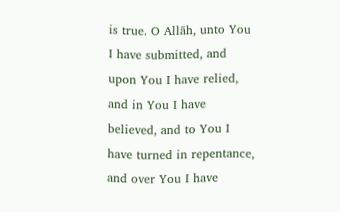is true. O Allāh, unto You I have submitted, and upon You I have relied, and in You I have believed, and to You I have turned in repentance, and over You I have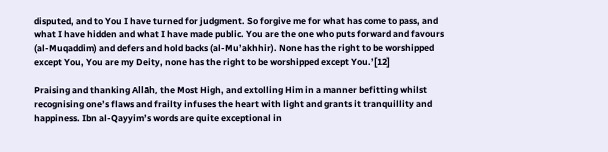disputed, and to You I have turned for judgment. So forgive me for what has come to pass, and what I have hidden and what I have made public. You are the one who puts forward and favours (al-Muqaddim) and defers and hold backs (al-Mu’akhhir). None has the right to be worshipped except You, You are my Deity, none has the right to be worshipped except You.’[12]

Praising and thanking Allāh, the Most High, and extolling Him in a manner befitting whilst recognising one’s flaws and frailty infuses the heart with light and grants it tranquillity and happiness. Ibn al-Qayyim’s words are quite exceptional in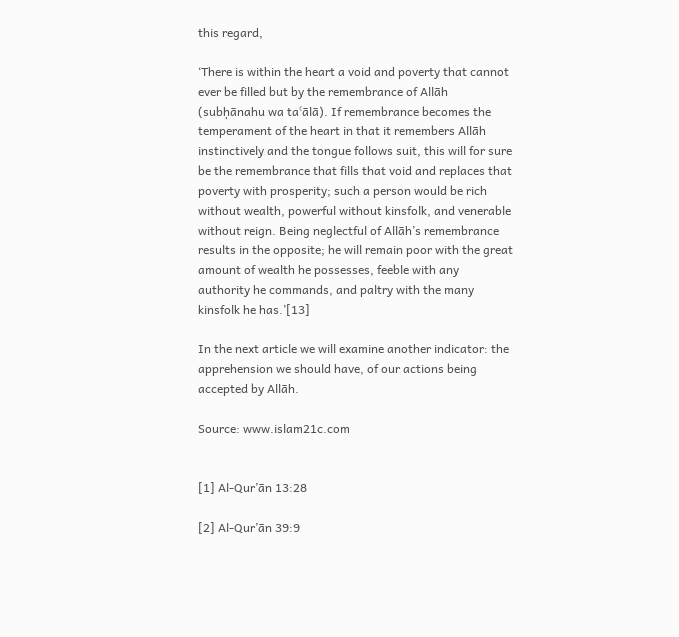this regard,

‘There is within the heart a void and poverty that cannot ever be filled but by the remembrance of Allāh (subḥānahu wa taʿālā). If remembrance becomes the temperament of the heart in that it remembers Allāh instinctively and the tongue follows suit, this will for sure be the remembrance that fills that void and replaces that poverty with prosperity; such a person would be rich without wealth, powerful without kinsfolk, and venerable without reign. Being neglectful of Allāh’s remembrance results in the opposite; he will remain poor with the great amount of wealth he possesses, feeble with any authority he commands, and paltry with the many kinsfolk he has.’[13]

In the next article we will examine another indicator: the apprehension we should have, of our actions being accepted by Allāh.

Source: www.islam21c.com


[1] Al-Qur’ān 13:28

[2] Al-Qur’ān 39:9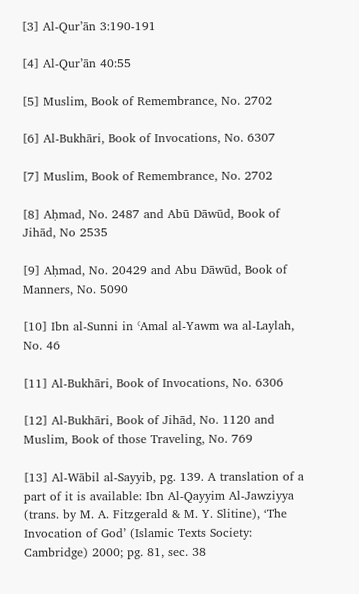[3] Al-Qur’ān 3:190-191

[4] Al-Qur’ān 40:55

[5] Muslim, Book of Remembrance, No. 2702

[6] Al-Bukhāri, Book of Invocations, No. 6307

[7] Muslim, Book of Remembrance, No. 2702

[8] Aḥmad, No. 2487 and Abū Dāwūd, Book of Jihād, No 2535

[9] Aḥmad, No. 20429 and Abu Dāwūd, Book of Manners, No. 5090

[10] Ibn al-Sunni in ʿAmal al-Yawm wa al-Laylah, No. 46

[11] Al-Bukhāri, Book of Invocations, No. 6306

[12] Al-Bukhāri, Book of Jihād, No. 1120 and Muslim, Book of those Traveling, No. 769

[13] Al-Wābil al-Sayyib, pg. 139. A translation of a part of it is available: Ibn Al-Qayyim Al-Jawziyya (trans. by M. A. Fitzgerald & M. Y. Slitine), ‘The Invocation of God’ (Islamic Texts Society: Cambridge) 2000; pg. 81, sec. 38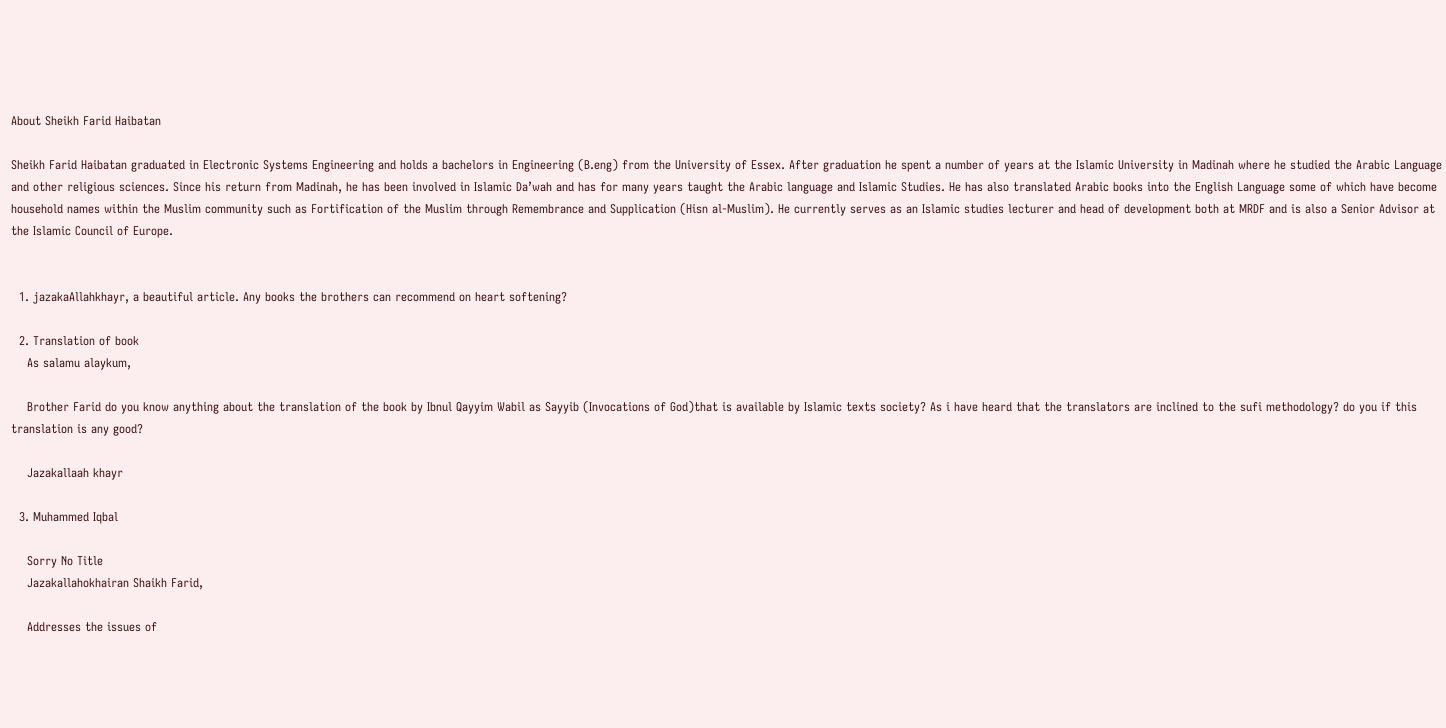About Sheikh Farid Haibatan

Sheikh Farid Haibatan graduated in Electronic Systems Engineering and holds a bachelors in Engineering (B.eng) from the University of Essex. After graduation he spent a number of years at the Islamic University in Madinah where he studied the Arabic Language and other religious sciences. Since his return from Madinah, he has been involved in Islamic Da’wah and has for many years taught the Arabic language and Islamic Studies. He has also translated Arabic books into the English Language some of which have become household names within the Muslim community such as Fortification of the Muslim through Remembrance and Supplication (Hisn al-Muslim). He currently serves as an Islamic studies lecturer and head of development both at MRDF and is also a Senior Advisor at the Islamic Council of Europe.


  1. jazakaAllahkhayr, a beautiful article. Any books the brothers can recommend on heart softening?

  2. Translation of book
    As salamu alaykum,

    Brother Farid do you know anything about the translation of the book by Ibnul Qayyim Wabil as Sayyib (Invocations of God)that is available by Islamic texts society? As i have heard that the translators are inclined to the sufi methodology? do you if this translation is any good?

    Jazakallaah khayr

  3. Muhammed Iqbal

    Sorry No Title
    Jazakallahokhairan Shaikh Farid,

    Addresses the issues of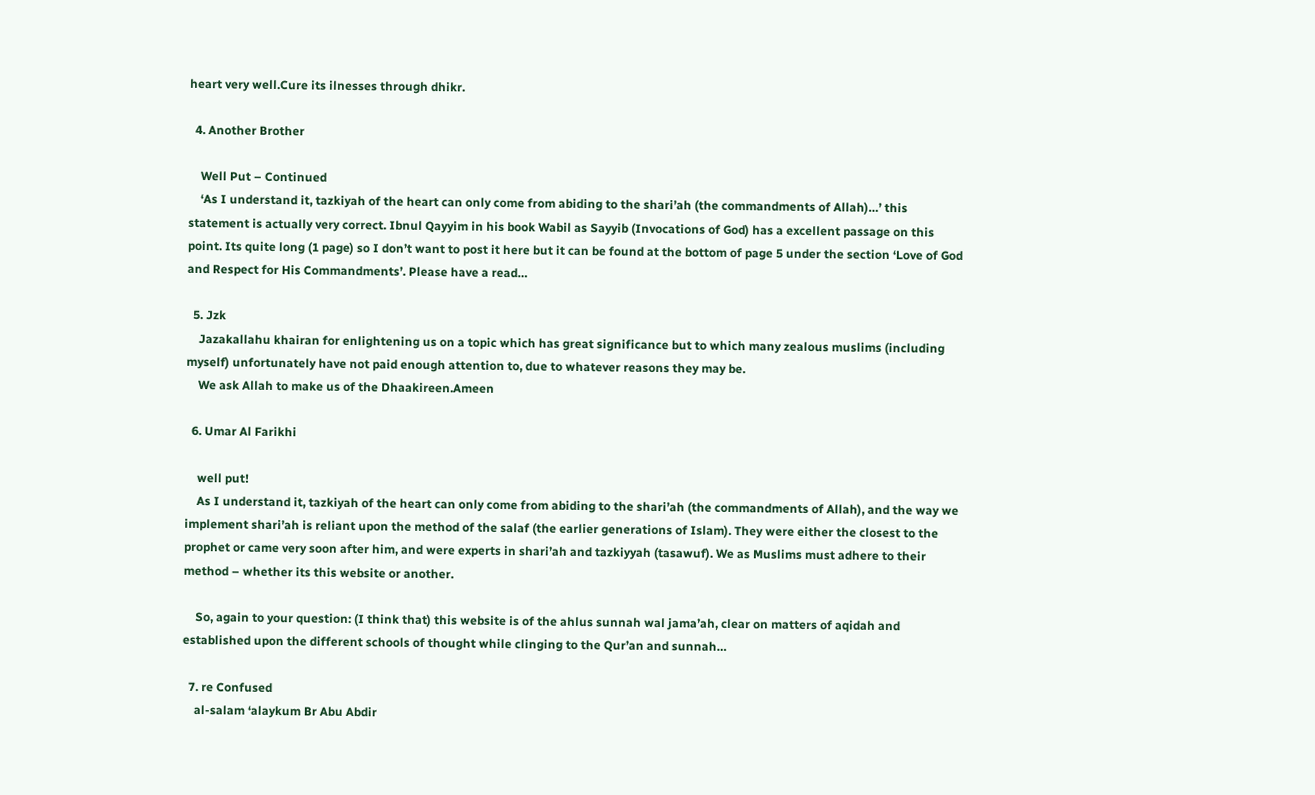heart very well.Cure its ilnesses through dhikr.

  4. Another Brother

    Well Put – Continued
    ‘As I understand it, tazkiyah of the heart can only come from abiding to the shari’ah (the commandments of Allah)…’ this statement is actually very correct. Ibnul Qayyim in his book Wabil as Sayyib (Invocations of God) has a excellent passage on this point. Its quite long (1 page) so I don’t want to post it here but it can be found at the bottom of page 5 under the section ‘Love of God and Respect for His Commandments’. Please have a read…

  5. Jzk
    Jazakallahu khairan for enlightening us on a topic which has great significance but to which many zealous muslims (including myself) unfortunately have not paid enough attention to, due to whatever reasons they may be.
    We ask Allah to make us of the Dhaakireen.Ameen

  6. Umar Al Farikhi

    well put!
    As I understand it, tazkiyah of the heart can only come from abiding to the shari’ah (the commandments of Allah), and the way we implement shari’ah is reliant upon the method of the salaf (the earlier generations of Islam). They were either the closest to the prophet or came very soon after him, and were experts in shari’ah and tazkiyyah (tasawuf). We as Muslims must adhere to their method – whether its this website or another.

    So, again to your question: (I think that) this website is of the ahlus sunnah wal jama’ah, clear on matters of aqidah and established upon the different schools of thought while clinging to the Qur’an and sunnah…

  7. re Confused
    al-salam ‘alaykum Br Abu Abdir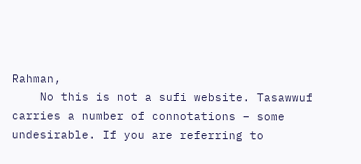Rahman,
    No this is not a sufi website. Tasawwuf carries a number of connotations – some undesirable. If you are referring to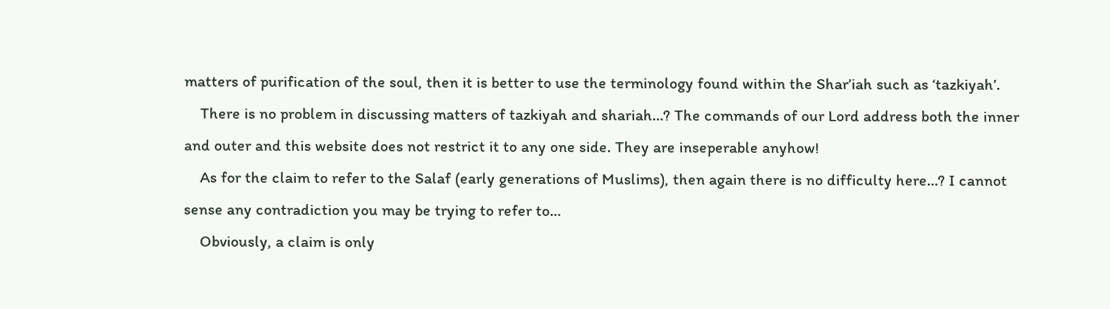matters of purification of the soul, then it is better to use the terminology found within the Shar’iah such as ‘tazkiyah’.
    There is no problem in discussing matters of tazkiyah and shariah…? The commands of our Lord address both the inner and outer and this website does not restrict it to any one side. They are inseperable anyhow!
    As for the claim to refer to the Salaf (early generations of Muslims), then again there is no difficulty here…? I cannot sense any contradiction you may be trying to refer to…
    Obviously, a claim is only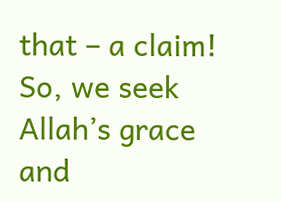that – a claim! So, we seek Allah’s grace and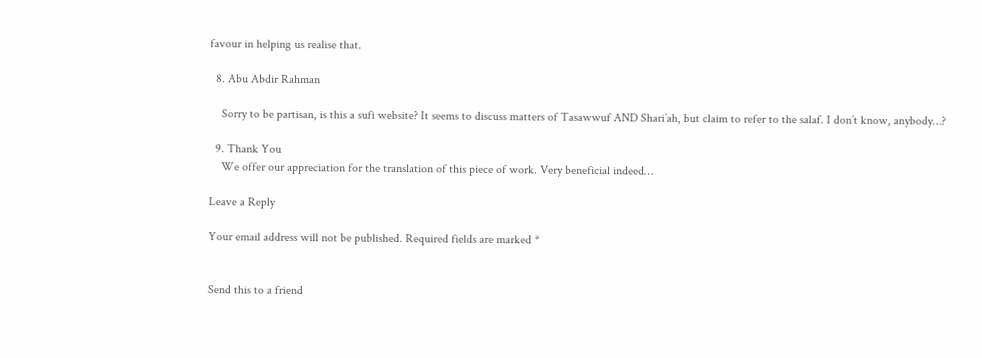favour in helping us realise that.

  8. Abu Abdir Rahman

    Sorry to be partisan, is this a sufi website? It seems to discuss matters of Tasawwuf AND Shari’ah, but claim to refer to the salaf. I don’t know, anybody…?

  9. Thank You
    We offer our appreciation for the translation of this piece of work. Very beneficial indeed…

Leave a Reply

Your email address will not be published. Required fields are marked *


Send this to a friend